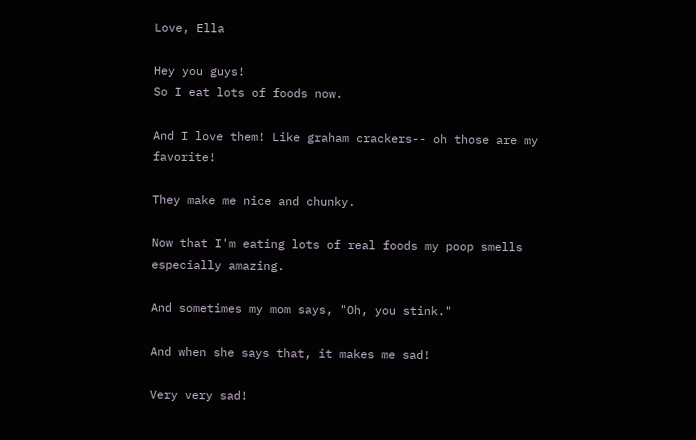Love, Ella

Hey you guys!
So I eat lots of foods now.

And I love them! Like graham crackers-- oh those are my favorite!

They make me nice and chunky.

Now that I'm eating lots of real foods my poop smells especially amazing.

And sometimes my mom says, "Oh, you stink."

And when she says that, it makes me sad!

Very very sad!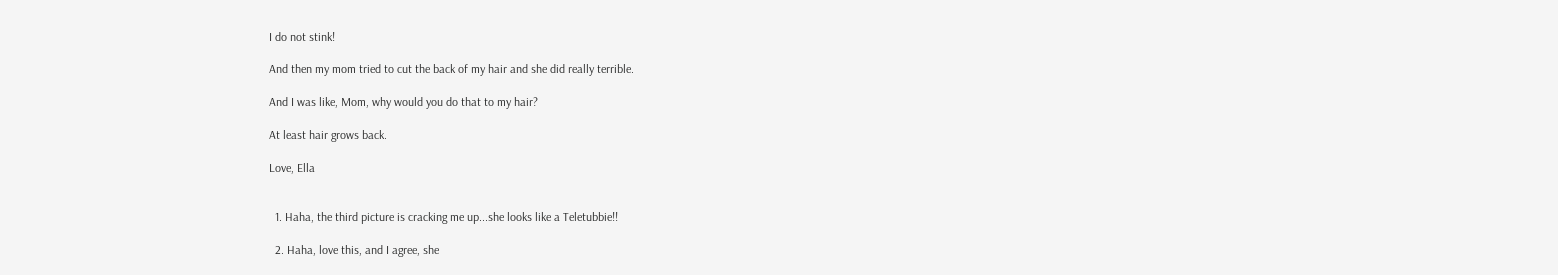I do not stink!

And then my mom tried to cut the back of my hair and she did really terrible.

And I was like, Mom, why would you do that to my hair?

At least hair grows back.

Love, Ella


  1. Haha, the third picture is cracking me up...she looks like a Teletubbie!!

  2. Haha, love this, and I agree, she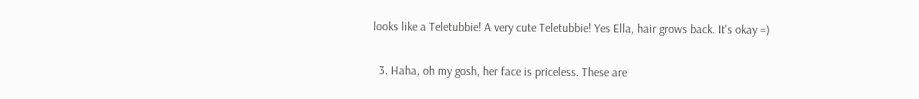looks like a Teletubbie! A very cute Teletubbie! Yes Ella, hair grows back. It's okay =)

  3. Haha, oh my gosh, her face is priceless. These are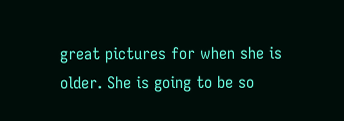great pictures for when she is older. She is going to be so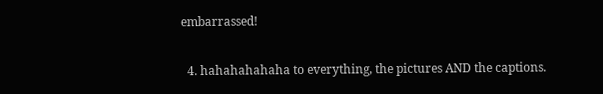embarrassed!

  4. hahahahahaha to everything, the pictures AND the captions.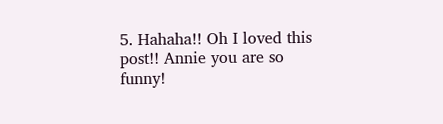5. Hahaha!! Oh I loved this post!! Annie you are so funny!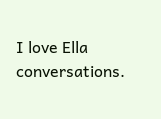I love Ella conversations.